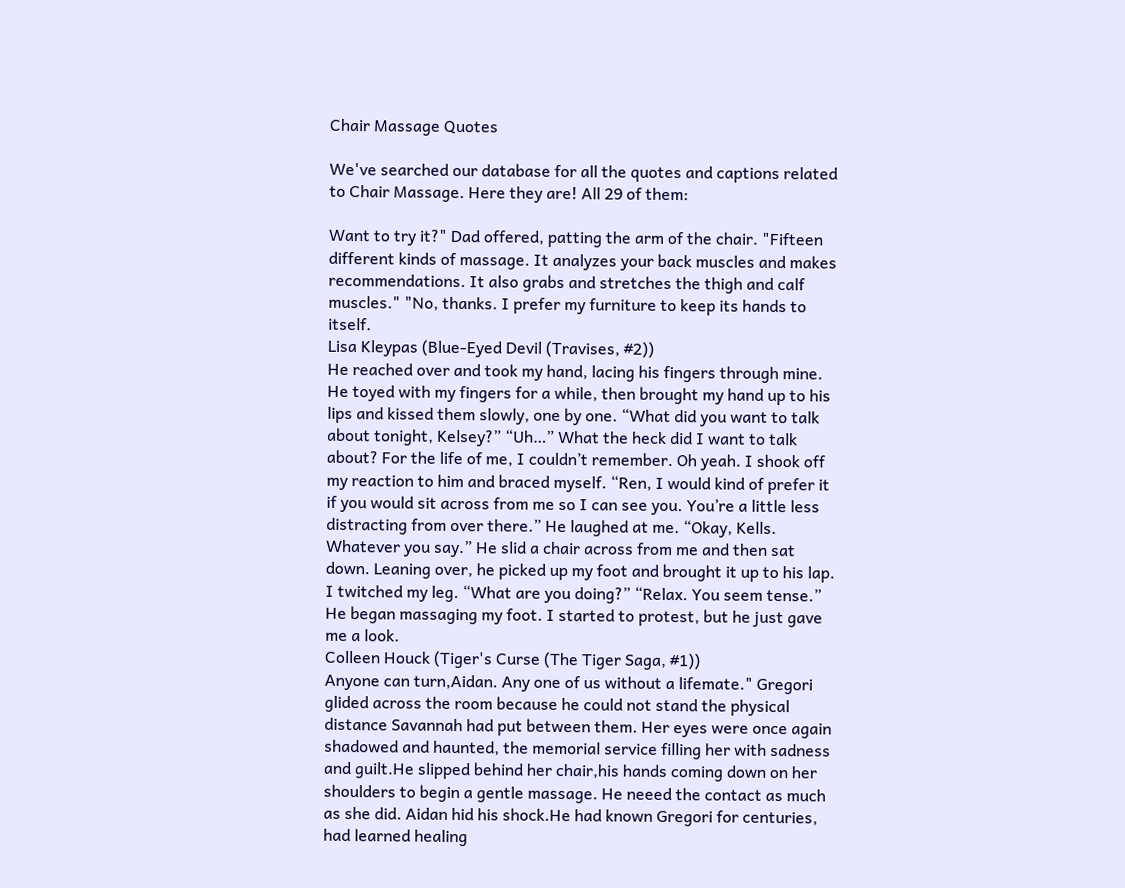Chair Massage Quotes

We've searched our database for all the quotes and captions related to Chair Massage. Here they are! All 29 of them:

Want to try it?" Dad offered, patting the arm of the chair. "Fifteen different kinds of massage. It analyzes your back muscles and makes recommendations. It also grabs and stretches the thigh and calf muscles." "No, thanks. I prefer my furniture to keep its hands to itself.
Lisa Kleypas (Blue-Eyed Devil (Travises, #2))
He reached over and took my hand, lacing his fingers through mine. He toyed with my fingers for a while, then brought my hand up to his lips and kissed them slowly, one by one. “What did you want to talk about tonight, Kelsey?” “Uh…” What the heck did I want to talk about? For the life of me, I couldn’t remember. Oh yeah. I shook off my reaction to him and braced myself. “Ren, I would kind of prefer it if you would sit across from me so I can see you. You’re a little less distracting from over there.” He laughed at me. “Okay, Kells. Whatever you say.” He slid a chair across from me and then sat down. Leaning over, he picked up my foot and brought it up to his lap. I twitched my leg. “What are you doing?” “Relax. You seem tense.” He began massaging my foot. I started to protest, but he just gave me a look.
Colleen Houck (Tiger's Curse (The Tiger Saga, #1))
Anyone can turn,Aidan. Any one of us without a lifemate." Gregori glided across the room because he could not stand the physical distance Savannah had put between them. Her eyes were once again shadowed and haunted, the memorial service filling her with sadness and guilt.He slipped behind her chair,his hands coming down on her shoulders to begin a gentle massage. He neeed the contact as much as she did. Aidan hid his shock.He had known Gregori for centuries, had learned healing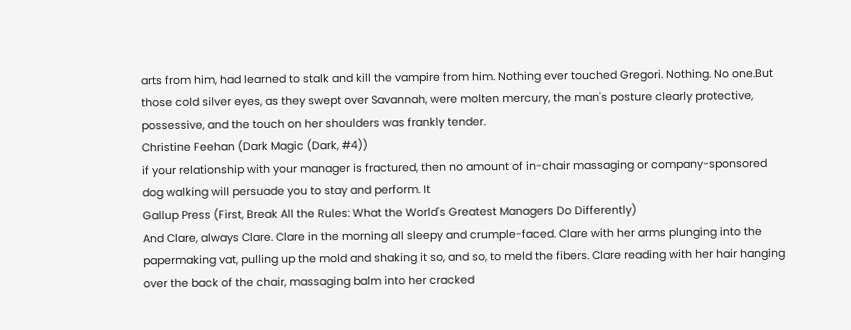arts from him, had learned to stalk and kill the vampire from him. Nothing ever touched Gregori. Nothing. No one.But those cold silver eyes, as they swept over Savannah, were molten mercury, the man's posture clearly protective, possessive, and the touch on her shoulders was frankly tender.
Christine Feehan (Dark Magic (Dark, #4))
if your relationship with your manager is fractured, then no amount of in-chair massaging or company-sponsored dog walking will persuade you to stay and perform. It
Gallup Press (First, Break All the Rules: What the World's Greatest Managers Do Differently)
And Clare, always Clare. Clare in the morning all sleepy and crumple-faced. Clare with her arms plunging into the papermaking vat, pulling up the mold and shaking it so, and so, to meld the fibers. Clare reading with her hair hanging over the back of the chair, massaging balm into her cracked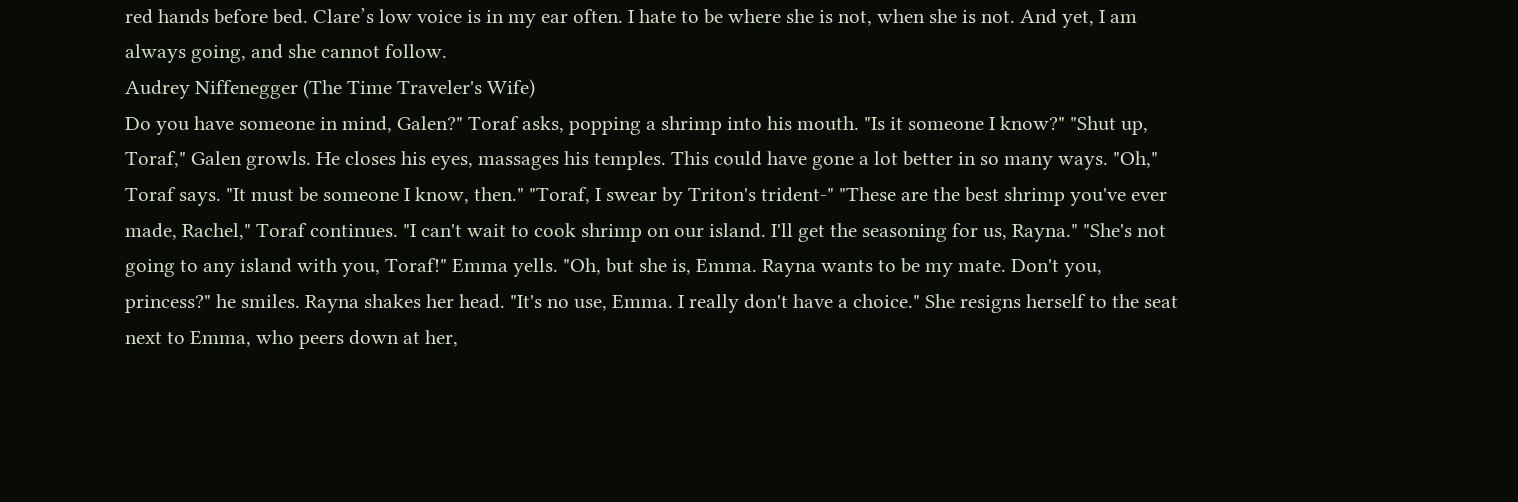red hands before bed. Clare’s low voice is in my ear often. I hate to be where she is not, when she is not. And yet, I am always going, and she cannot follow.
Audrey Niffenegger (The Time Traveler's Wife)
Do you have someone in mind, Galen?" Toraf asks, popping a shrimp into his mouth. "Is it someone I know?" "Shut up, Toraf," Galen growls. He closes his eyes, massages his temples. This could have gone a lot better in so many ways. "Oh," Toraf says. "It must be someone I know, then." "Toraf, I swear by Triton's trident-" "These are the best shrimp you've ever made, Rachel," Toraf continues. "I can't wait to cook shrimp on our island. I'll get the seasoning for us, Rayna." "She's not going to any island with you, Toraf!" Emma yells. "Oh, but she is, Emma. Rayna wants to be my mate. Don't you, princess?" he smiles. Rayna shakes her head. "It's no use, Emma. I really don't have a choice." She resigns herself to the seat next to Emma, who peers down at her,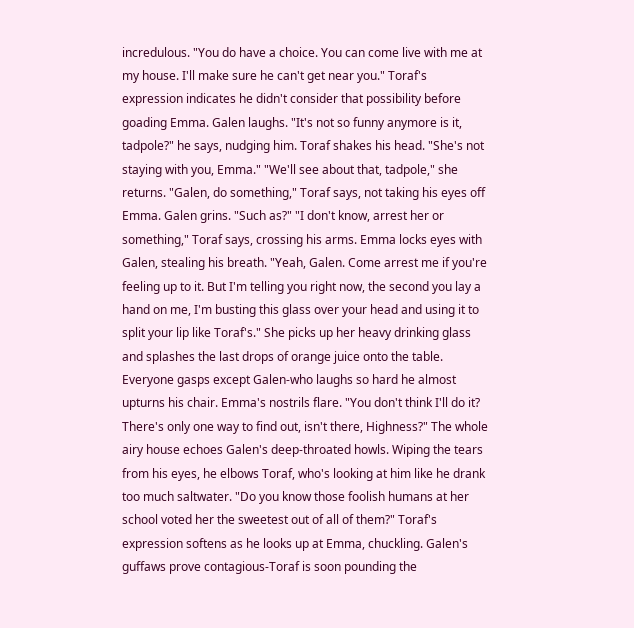incredulous. "You do have a choice. You can come live with me at my house. I'll make sure he can't get near you." Toraf's expression indicates he didn't consider that possibility before goading Emma. Galen laughs. "It's not so funny anymore is it, tadpole?" he says, nudging him. Toraf shakes his head. "She's not staying with you, Emma." "We'll see about that, tadpole," she returns. "Galen, do something," Toraf says, not taking his eyes off Emma. Galen grins. "Such as?" "I don't know, arrest her or something," Toraf says, crossing his arms. Emma locks eyes with Galen, stealing his breath. "Yeah, Galen. Come arrest me if you're feeling up to it. But I'm telling you right now, the second you lay a hand on me, I'm busting this glass over your head and using it to split your lip like Toraf's." She picks up her heavy drinking glass and splashes the last drops of orange juice onto the table. Everyone gasps except Galen-who laughs so hard he almost upturns his chair. Emma's nostrils flare. "You don't think I'll do it? There's only one way to find out, isn't there, Highness?" The whole airy house echoes Galen's deep-throated howls. Wiping the tears from his eyes, he elbows Toraf, who's looking at him like he drank too much saltwater. "Do you know those foolish humans at her school voted her the sweetest out of all of them?" Toraf's expression softens as he looks up at Emma, chuckling. Galen's guffaws prove contagious-Toraf is soon pounding the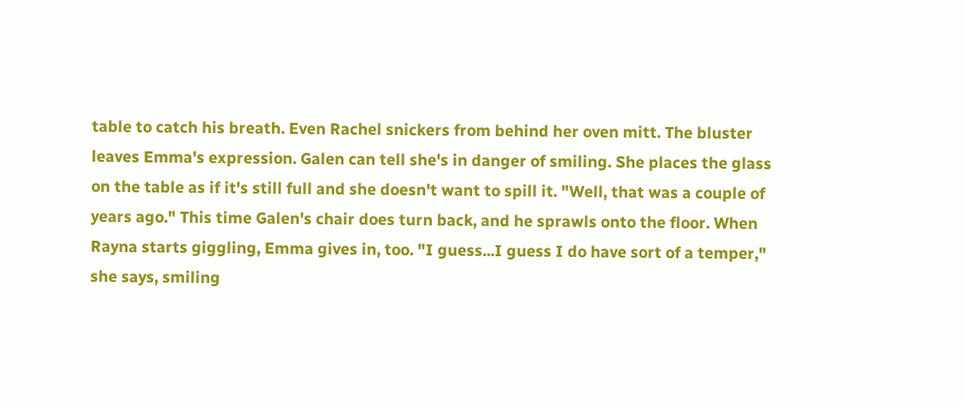table to catch his breath. Even Rachel snickers from behind her oven mitt. The bluster leaves Emma's expression. Galen can tell she's in danger of smiling. She places the glass on the table as if it's still full and she doesn't want to spill it. "Well, that was a couple of years ago." This time Galen's chair does turn back, and he sprawls onto the floor. When Rayna starts giggling, Emma gives in, too. "I guess...I guess I do have sort of a temper," she says, smiling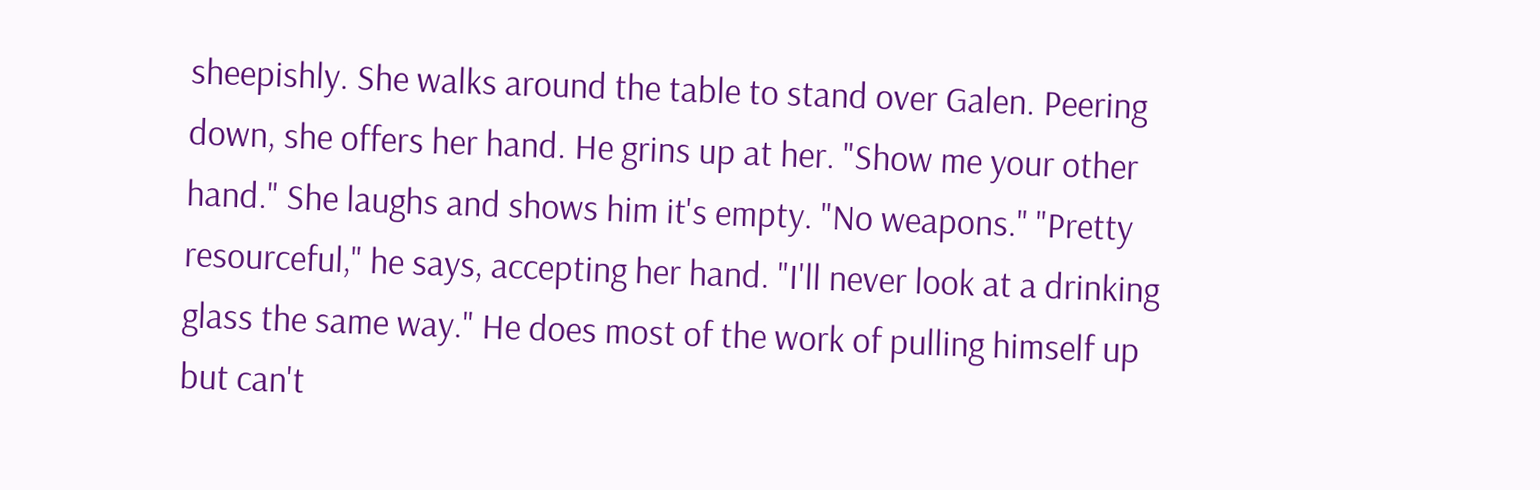sheepishly. She walks around the table to stand over Galen. Peering down, she offers her hand. He grins up at her. "Show me your other hand." She laughs and shows him it's empty. "No weapons." "Pretty resourceful," he says, accepting her hand. "I'll never look at a drinking glass the same way." He does most of the work of pulling himself up but can't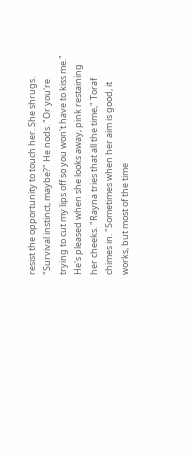resist the opportunity to touch her. She shrugs. "Survival instinct, maybe?" He nods. "Or you're trying to cut my lips off so you won't have to kiss me." He's pleased when she looks away, pink restaining her cheeks. "Rayna tries that all the time," Toraf chimes in. "Sometimes when her aim is good, it works, but most of the time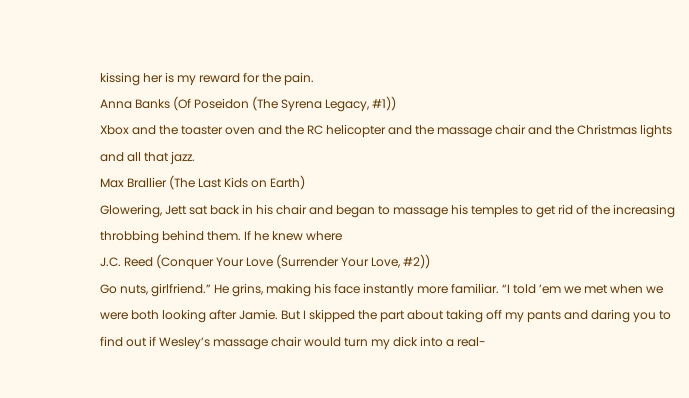kissing her is my reward for the pain.
Anna Banks (Of Poseidon (The Syrena Legacy, #1))
Xbox and the toaster oven and the RC helicopter and the massage chair and the Christmas lights and all that jazz.
Max Brallier (The Last Kids on Earth)
Glowering, Jett sat back in his chair and began to massage his temples to get rid of the increasing throbbing behind them. If he knew where
J.C. Reed (Conquer Your Love (Surrender Your Love, #2))
Go nuts, girlfriend.” He grins, making his face instantly more familiar. “I told ’em we met when we were both looking after Jamie. But I skipped the part about taking off my pants and daring you to find out if Wesley’s massage chair would turn my dick into a real-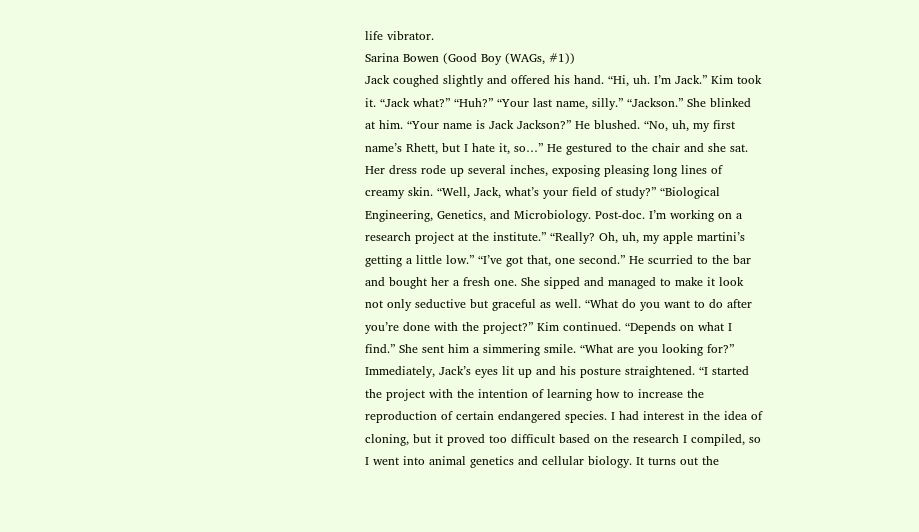life vibrator.
Sarina Bowen (Good Boy (WAGs, #1))
Jack coughed slightly and offered his hand. “Hi, uh. I’m Jack.” Kim took it. “Jack what?” “Huh?” “Your last name, silly.” “Jackson.” She blinked at him. “Your name is Jack Jackson?” He blushed. “No, uh, my first name’s Rhett, but I hate it, so…” He gestured to the chair and she sat. Her dress rode up several inches, exposing pleasing long lines of creamy skin. “Well, Jack, what’s your field of study?” “Biological Engineering, Genetics, and Microbiology. Post-doc. I’m working on a research project at the institute.” “Really? Oh, uh, my apple martini’s getting a little low.” “I’ve got that, one second.” He scurried to the bar and bought her a fresh one. She sipped and managed to make it look not only seductive but graceful as well. “What do you want to do after you’re done with the project?” Kim continued. “Depends on what I find.” She sent him a simmering smile. “What are you looking for?” Immediately, Jack’s eyes lit up and his posture straightened. “I started the project with the intention of learning how to increase the reproduction of certain endangered species. I had interest in the idea of cloning, but it proved too difficult based on the research I compiled, so I went into animal genetics and cellular biology. It turns out the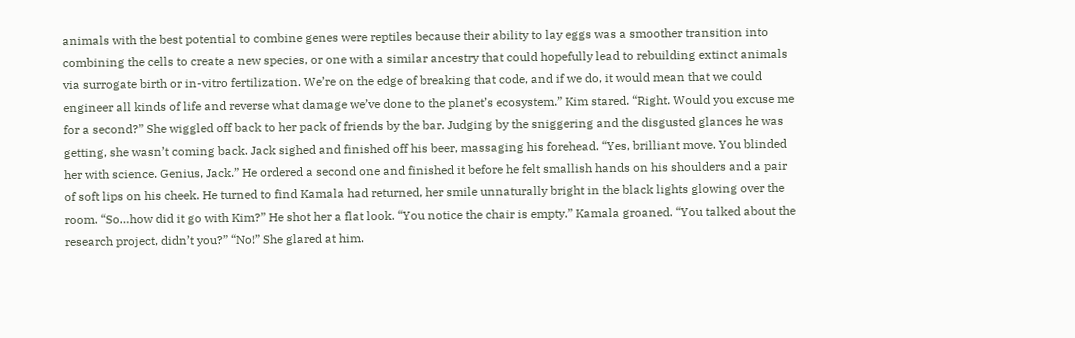animals with the best potential to combine genes were reptiles because their ability to lay eggs was a smoother transition into combining the cells to create a new species, or one with a similar ancestry that could hopefully lead to rebuilding extinct animals via surrogate birth or in-vitro fertilization. We’re on the edge of breaking that code, and if we do, it would mean that we could engineer all kinds of life and reverse what damage we’ve done to the planet’s ecosystem.” Kim stared. “Right. Would you excuse me for a second?” She wiggled off back to her pack of friends by the bar. Judging by the sniggering and the disgusted glances he was getting, she wasn’t coming back. Jack sighed and finished off his beer, massaging his forehead. “Yes, brilliant move. You blinded her with science. Genius, Jack.” He ordered a second one and finished it before he felt smallish hands on his shoulders and a pair of soft lips on his cheek. He turned to find Kamala had returned, her smile unnaturally bright in the black lights glowing over the room. “So…how did it go with Kim?” He shot her a flat look. “You notice the chair is empty.” Kamala groaned. “You talked about the research project, didn’t you?” “No!” She glared at him.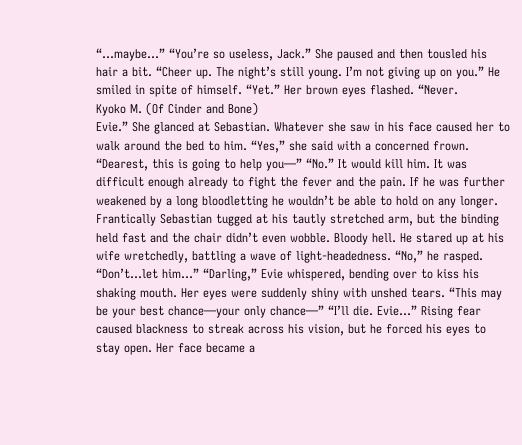“…maybe…” “You’re so useless, Jack.” She paused and then tousled his hair a bit. “Cheer up. The night’s still young. I’m not giving up on you.” He smiled in spite of himself. “Yet.” Her brown eyes flashed. “Never.
Kyoko M. (Of Cinder and Bone)
Evie.” She glanced at Sebastian. Whatever she saw in his face caused her to walk around the bed to him. “Yes,” she said with a concerned frown. “Dearest, this is going to help you—” “No.” It would kill him. It was difficult enough already to fight the fever and the pain. If he was further weakened by a long bloodletting he wouldn’t be able to hold on any longer. Frantically Sebastian tugged at his tautly stretched arm, but the binding held fast and the chair didn’t even wobble. Bloody hell. He stared up at his wife wretchedly, battling a wave of light-headedness. “No,” he rasped. “Don’t…let him…” “Darling,” Evie whispered, bending over to kiss his shaking mouth. Her eyes were suddenly shiny with unshed tears. “This may be your best chance—your only chance—” “I’ll die. Evie…” Rising fear caused blackness to streak across his vision, but he forced his eyes to stay open. Her face became a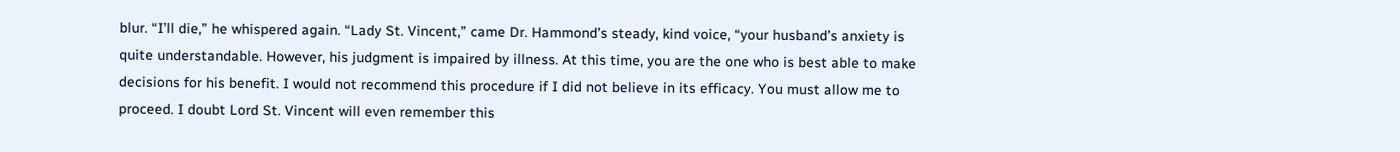blur. “I’ll die,” he whispered again. “Lady St. Vincent,” came Dr. Hammond’s steady, kind voice, “your husband’s anxiety is quite understandable. However, his judgment is impaired by illness. At this time, you are the one who is best able to make decisions for his benefit. I would not recommend this procedure if I did not believe in its efficacy. You must allow me to proceed. I doubt Lord St. Vincent will even remember this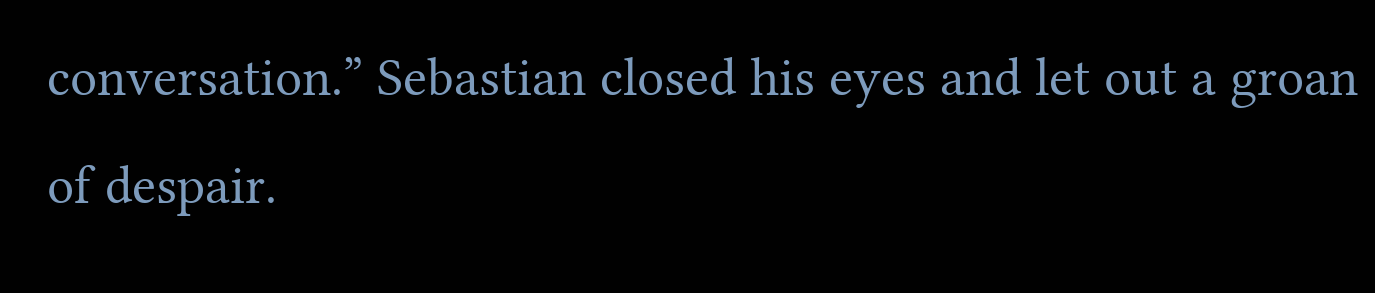conversation.” Sebastian closed his eyes and let out a groan of despair.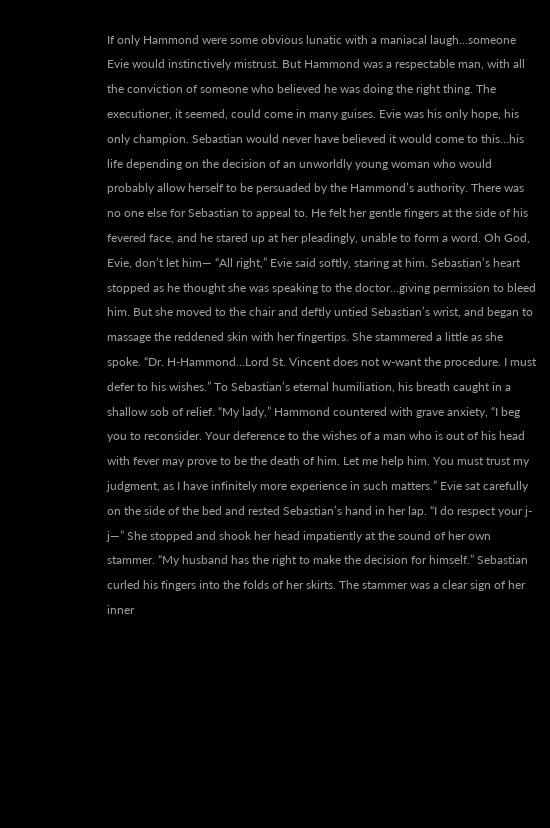If only Hammond were some obvious lunatic with a maniacal laugh…someone Evie would instinctively mistrust. But Hammond was a respectable man, with all the conviction of someone who believed he was doing the right thing. The executioner, it seemed, could come in many guises. Evie was his only hope, his only champion. Sebastian would never have believed it would come to this…his life depending on the decision of an unworldly young woman who would probably allow herself to be persuaded by the Hammond’s authority. There was no one else for Sebastian to appeal to. He felt her gentle fingers at the side of his fevered face, and he stared up at her pleadingly, unable to form a word. Oh God, Evie, don’t let him— “All right,” Evie said softly, staring at him. Sebastian’s heart stopped as he thought she was speaking to the doctor…giving permission to bleed him. But she moved to the chair and deftly untied Sebastian’s wrist, and began to massage the reddened skin with her fingertips. She stammered a little as she spoke. “Dr. H-Hammond…Lord St. Vincent does not w-want the procedure. I must defer to his wishes.” To Sebastian’s eternal humiliation, his breath caught in a shallow sob of relief. “My lady,” Hammond countered with grave anxiety, “I beg you to reconsider. Your deference to the wishes of a man who is out of his head with fever may prove to be the death of him. Let me help him. You must trust my judgment, as I have infinitely more experience in such matters.” Evie sat carefully on the side of the bed and rested Sebastian’s hand in her lap. “I do respect your j-j—” She stopped and shook her head impatiently at the sound of her own stammer. “My husband has the right to make the decision for himself.” Sebastian curled his fingers into the folds of her skirts. The stammer was a clear sign of her inner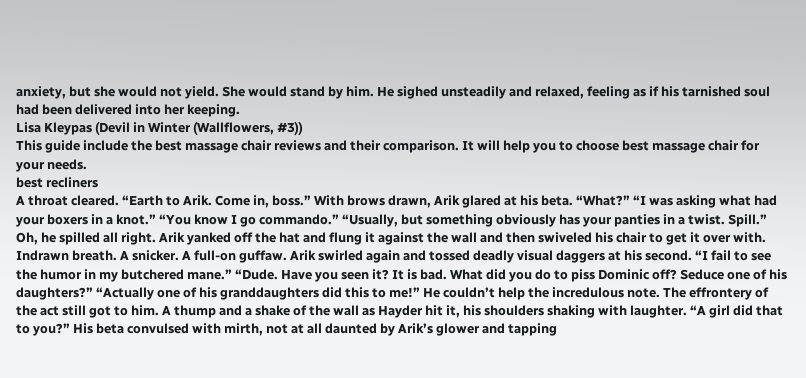anxiety, but she would not yield. She would stand by him. He sighed unsteadily and relaxed, feeling as if his tarnished soul had been delivered into her keeping.
Lisa Kleypas (Devil in Winter (Wallflowers, #3))
This guide include the best massage chair reviews and their comparison. It will help you to choose best massage chair for your needs.
best recliners
A throat cleared. “Earth to Arik. Come in, boss.” With brows drawn, Arik glared at his beta. “What?” “I was asking what had your boxers in a knot.” “You know I go commando.” “Usually, but something obviously has your panties in a twist. Spill.” Oh, he spilled all right. Arik yanked off the hat and flung it against the wall and then swiveled his chair to get it over with. Indrawn breath. A snicker. A full-on guffaw. Arik swirled again and tossed deadly visual daggers at his second. “I fail to see the humor in my butchered mane.” “Dude. Have you seen it? It is bad. What did you do to piss Dominic off? Seduce one of his daughters?” “Actually one of his granddaughters did this to me!” He couldn’t help the incredulous note. The effrontery of the act still got to him. A thump and a shake of the wall as Hayder hit it, his shoulders shaking with laughter. “A girl did that to you?” His beta convulsed with mirth, not at all daunted by Arik’s glower and tapping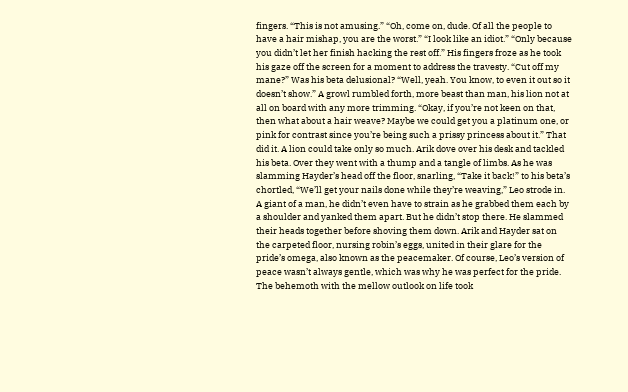fingers. “This is not amusing.” “Oh, come on, dude. Of all the people to have a hair mishap, you are the worst.” “I look like an idiot.” “Only because you didn’t let her finish hacking the rest off.” His fingers froze as he took his gaze off the screen for a moment to address the travesty. “Cut off my mane?” Was his beta delusional? “Well, yeah. You know, to even it out so it doesn’t show.” A growl rumbled forth, more beast than man, his lion not at all on board with any more trimming. “Okay, if you’re not keen on that, then what about a hair weave? Maybe we could get you a platinum one, or pink for contrast since you’re being such a prissy princess about it.” That did it. A lion could take only so much. Arik dove over his desk and tackled his beta. Over they went with a thump and a tangle of limbs. As he was slamming Hayder’s head off the floor, snarling, “Take it back!” to his beta’s chortled, “We’ll get your nails done while they’re weaving,” Leo strode in. A giant of a man, he didn’t even have to strain as he grabbed them each by a shoulder and yanked them apart. But he didn’t stop there. He slammed their heads together before shoving them down. Arik and Hayder sat on the carpeted floor, nursing robin’s eggs, united in their glare for the pride’s omega, also known as the peacemaker. Of course, Leo’s version of peace wasn’t always gentle, which was why he was perfect for the pride. The behemoth with the mellow outlook on life took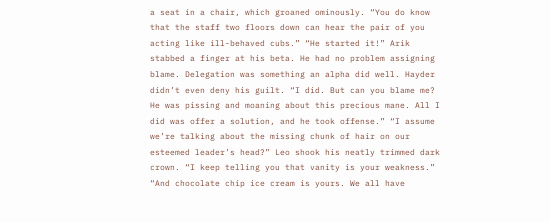a seat in a chair, which groaned ominously. “You do know that the staff two floors down can hear the pair of you acting like ill-behaved cubs.” “He started it!” Arik stabbed a finger at his beta. He had no problem assigning blame. Delegation was something an alpha did well. Hayder didn’t even deny his guilt. “I did. But can you blame me? He was pissing and moaning about this precious mane. All I did was offer a solution, and he took offense.” “I assume we’re talking about the missing chunk of hair on our esteemed leader’s head?” Leo shook his neatly trimmed dark crown. “I keep telling you that vanity is your weakness.” “And chocolate chip ice cream is yours. We all have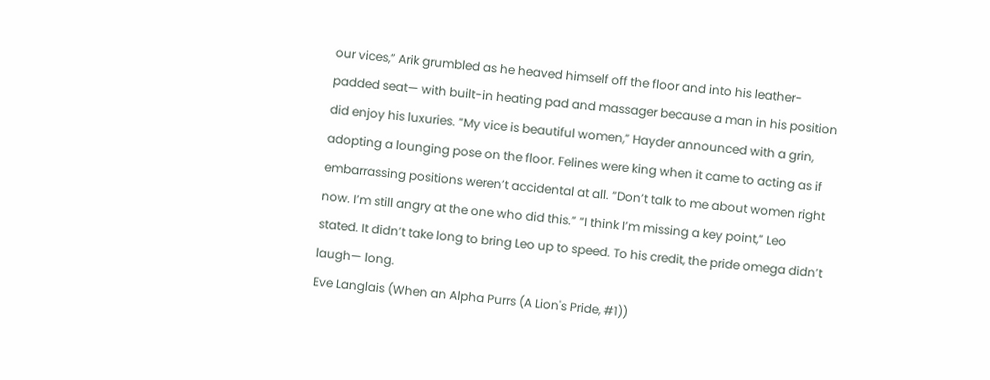our vices,” Arik grumbled as he heaved himself off the floor and into his leather-padded seat— with built-in heating pad and massager because a man in his position did enjoy his luxuries. “My vice is beautiful women,” Hayder announced with a grin, adopting a lounging pose on the floor. Felines were king when it came to acting as if embarrassing positions weren’t accidental at all. “Don’t talk to me about women right now. I’m still angry at the one who did this.” “I think I’m missing a key point,” Leo stated. It didn’t take long to bring Leo up to speed. To his credit, the pride omega didn’t laugh— long.
Eve Langlais (When an Alpha Purrs (A Lion's Pride, #1))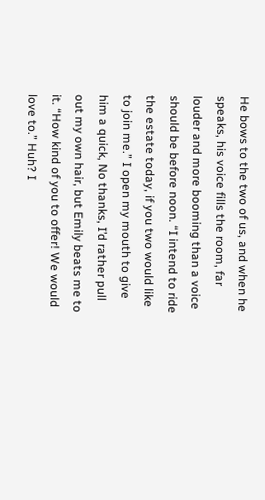He bows to the two of us, and when he speaks, his voice fills the room, far louder and more booming than a voice should be before noon. “I intend to ride the estate today, if you two would like to join me.” I open my mouth to give him a quick, No thanks, I’d rather pull out my own hair, but Emily beats me to it. “How kind of you to offer! We would love to.” Huh? I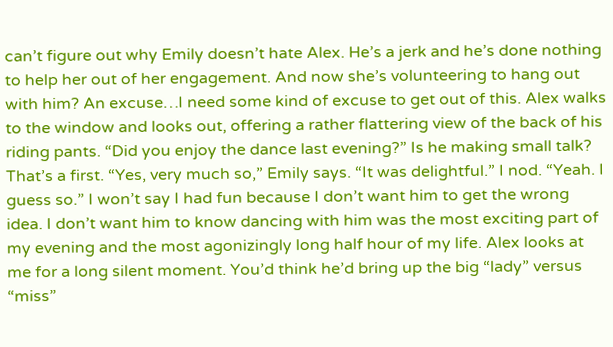can’t figure out why Emily doesn’t hate Alex. He’s a jerk and he’s done nothing to help her out of her engagement. And now she’s volunteering to hang out with him? An excuse…I need some kind of excuse to get out of this. Alex walks to the window and looks out, offering a rather flattering view of the back of his riding pants. “Did you enjoy the dance last evening?” Is he making small talk? That’s a first. “Yes, very much so,” Emily says. “It was delightful.” I nod. “Yeah. I guess so.” I won’t say I had fun because I don’t want him to get the wrong idea. I don’t want him to know dancing with him was the most exciting part of my evening and the most agonizingly long half hour of my life. Alex looks at me for a long silent moment. You’d think he’d bring up the big “lady” versus “miss”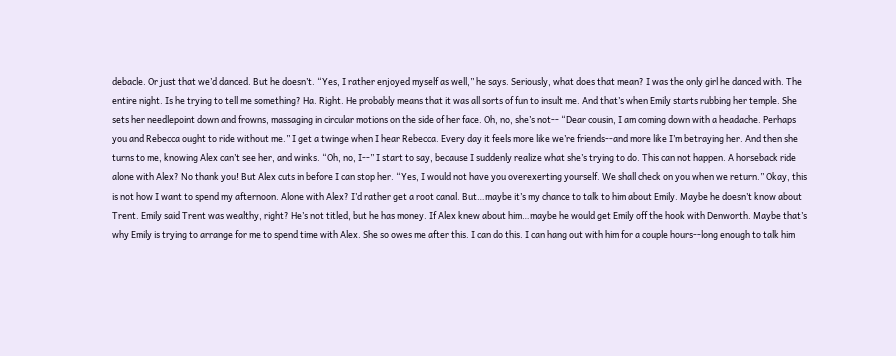debacle. Or just that we’d danced. But he doesn’t. “Yes, I rather enjoyed myself as well,” he says. Seriously, what does that mean? I was the only girl he danced with. The entire night. Is he trying to tell me something? Ha. Right. He probably means that it was all sorts of fun to insult me. And that’s when Emily starts rubbing her temple. She sets her needlepoint down and frowns, massaging in circular motions on the side of her face. Oh, no, she’s not-- “Dear cousin, I am coming down with a headache. Perhaps you and Rebecca ought to ride without me.” I get a twinge when I hear Rebecca. Every day it feels more like we’re friends--and more like I’m betraying her. And then she turns to me, knowing Alex can’t see her, and winks. “Oh, no, I--” I start to say, because I suddenly realize what she’s trying to do. This can not happen. A horseback ride alone with Alex? No thank you! But Alex cuts in before I can stop her. “Yes, I would not have you overexerting yourself. We shall check on you when we return.” Okay, this is not how I want to spend my afternoon. Alone with Alex? I’d rather get a root canal. But…maybe it’s my chance to talk to him about Emily. Maybe he doesn’t know about Trent. Emily said Trent was wealthy, right? He’s not titled, but he has money. If Alex knew about him…maybe he would get Emily off the hook with Denworth. Maybe that’s why Emily is trying to arrange for me to spend time with Alex. She so owes me after this. I can do this. I can hang out with him for a couple hours--long enough to talk him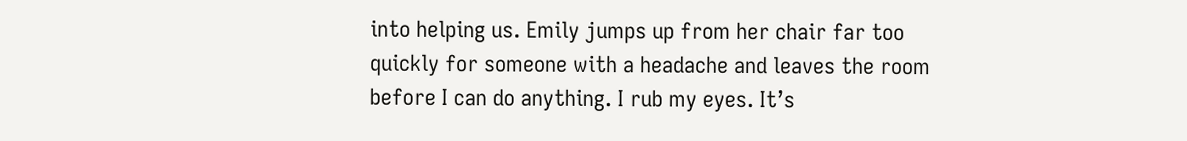into helping us. Emily jumps up from her chair far too quickly for someone with a headache and leaves the room before I can do anything. I rub my eyes. It’s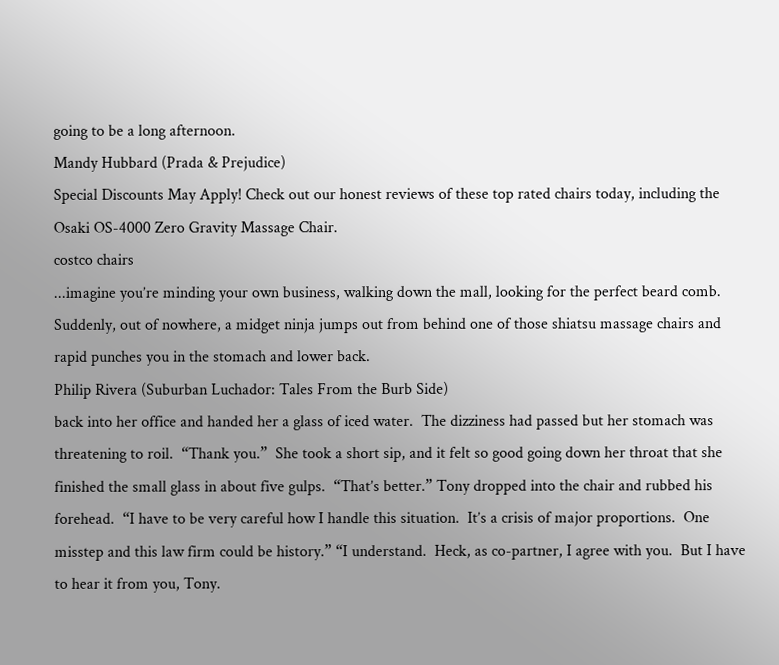going to be a long afternoon.
Mandy Hubbard (Prada & Prejudice)
Special Discounts May Apply! Check out our honest reviews of these top rated chairs today, including the Osaki OS-4000 Zero Gravity Massage Chair.
costco chairs
...imagine you’re minding your own business, walking down the mall, looking for the perfect beard comb. Suddenly, out of nowhere, a midget ninja jumps out from behind one of those shiatsu massage chairs and rapid punches you in the stomach and lower back.
Philip Rivera (Suburban Luchador: Tales From the Burb Side)
back into her office and handed her a glass of iced water.  The dizziness had passed but her stomach was threatening to roil.  “Thank you.”  She took a short sip, and it felt so good going down her throat that she finished the small glass in about five gulps.  “That’s better.” Tony dropped into the chair and rubbed his forehead.  “I have to be very careful how I handle this situation.  It’s a crisis of major proportions.  One misstep and this law firm could be history.” “I understand.  Heck, as co-partner, I agree with you.  But I have to hear it from you, Tony.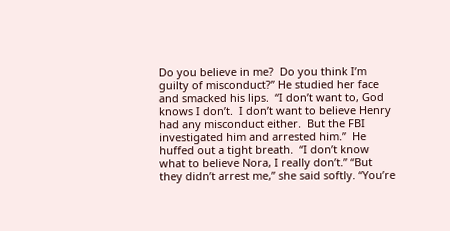Do you believe in me?  Do you think I’m guilty of misconduct?” He studied her face and smacked his lips.  “I don’t want to, God knows I don’t.  I don’t want to believe Henry had any misconduct either.  But the FBI investigated him and arrested him.”  He huffed out a tight breath.  “I don’t know what to believe Nora, I really don’t.” “But they didn’t arrest me,” she said softly. “You’re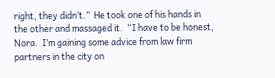right, they didn’t.”  He took one of his hands in the other and massaged it.  “I have to be honest, Nora.  I’m gaining some advice from law firm partners in the city on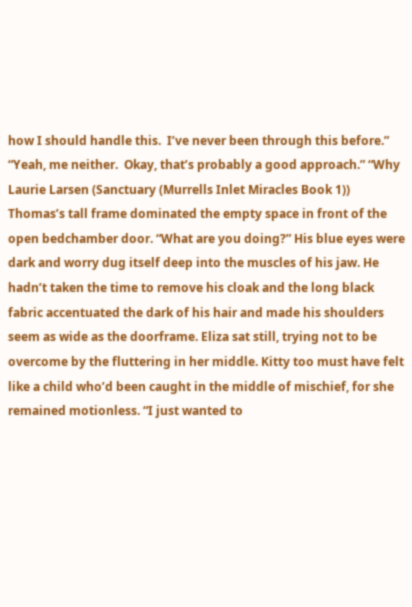how I should handle this.  I’ve never been through this before.” “Yeah, me neither.  Okay, that’s probably a good approach.” “Why
Laurie Larsen (Sanctuary (Murrells Inlet Miracles Book 1))
Thomas’s tall frame dominated the empty space in front of the open bedchamber door. “What are you doing?” His blue eyes were dark and worry dug itself deep into the muscles of his jaw. He hadn’t taken the time to remove his cloak and the long black fabric accentuated the dark of his hair and made his shoulders seem as wide as the doorframe. Eliza sat still, trying not to be overcome by the fluttering in her middle. Kitty too must have felt like a child who’d been caught in the middle of mischief, for she remained motionless. “I just wanted to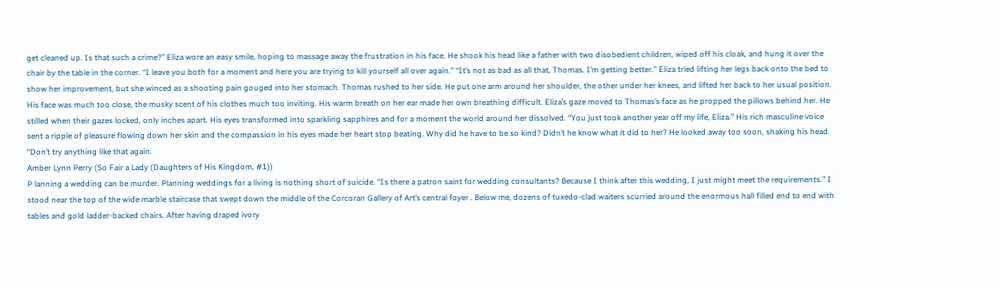get cleaned up. Is that such a crime?” Eliza wore an easy smile, hoping to massage away the frustration in his face. He shook his head like a father with two disobedient children, wiped off his cloak, and hung it over the chair by the table in the corner. “I leave you both for a moment and here you are trying to kill yourself all over again.” “It’s not as bad as all that, Thomas. I’m getting better.” Eliza tried lifting her legs back onto the bed to show her improvement, but she winced as a shooting pain gouged into her stomach. Thomas rushed to her side. He put one arm around her shoulder, the other under her knees, and lifted her back to her usual position. His face was much too close, the musky scent of his clothes much too inviting. His warm breath on her ear made her own breathing difficult. Eliza’s gaze moved to Thomas’s face as he propped the pillows behind her. He stilled when their gazes locked, only inches apart. His eyes transformed into sparkling sapphires and for a moment the world around her dissolved. “You just took another year off my life, Eliza.” His rich masculine voice sent a ripple of pleasure flowing down her skin and the compassion in his eyes made her heart stop beating. Why did he have to be so kind? Didn’t he know what it did to her? He looked away too soon, shaking his head. “Don’t try anything like that again.
Amber Lynn Perry (So Fair a Lady (Daughters of His Kingdom, #1))
P lanning a wedding can be murder. Planning weddings for a living is nothing short of suicide. “Is there a patron saint for wedding consultants? Because I think after this wedding, I just might meet the requirements.” I stood near the top of the wide marble staircase that swept down the middle of the Corcoran Gallery of Art’s central foyer . Below me, dozens of tuxedo-clad waiters scurried around the enormous hall filled end to end with tables and gold ladder-backed chairs. After having draped ivory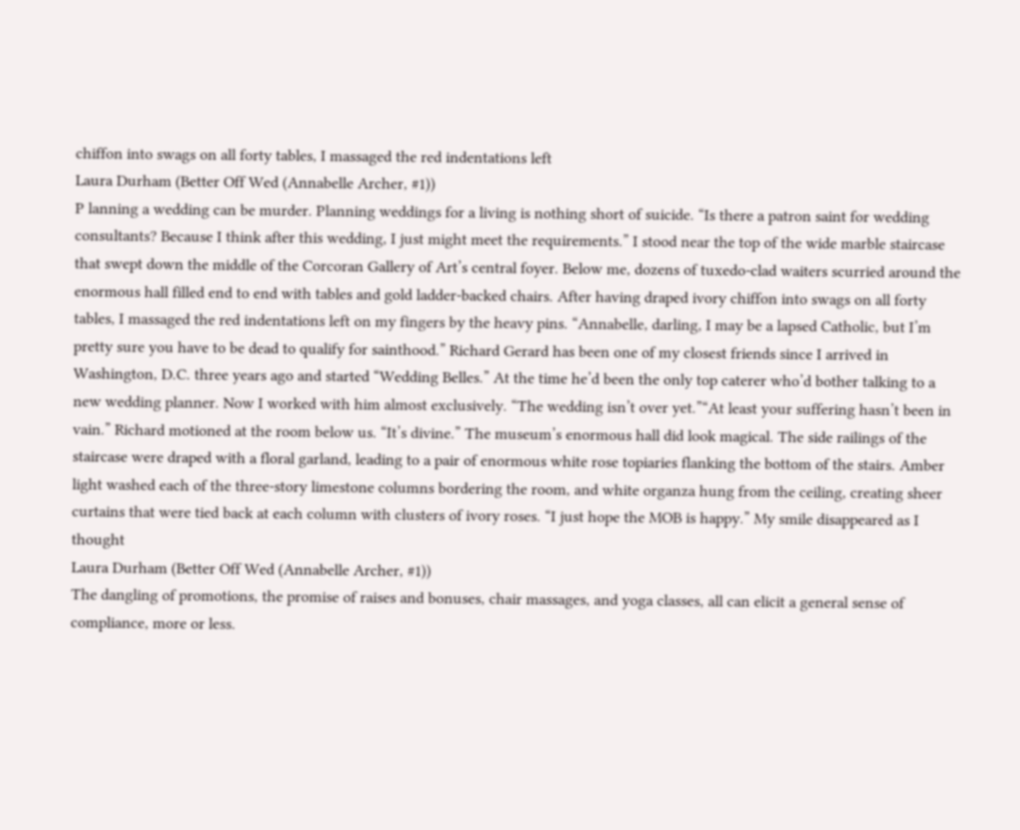chiffon into swags on all forty tables, I massaged the red indentations left
Laura Durham (Better Off Wed (Annabelle Archer, #1))
P lanning a wedding can be murder. Planning weddings for a living is nothing short of suicide. “Is there a patron saint for wedding consultants? Because I think after this wedding, I just might meet the requirements.” I stood near the top of the wide marble staircase that swept down the middle of the Corcoran Gallery of Art’s central foyer. Below me, dozens of tuxedo-clad waiters scurried around the enormous hall filled end to end with tables and gold ladder-backed chairs. After having draped ivory chiffon into swags on all forty tables, I massaged the red indentations left on my fingers by the heavy pins. “Annabelle, darling, I may be a lapsed Catholic, but I’m pretty sure you have to be dead to qualify for sainthood.” Richard Gerard has been one of my closest friends since I arrived in Washington, D.C. three years ago and started “Wedding Belles.” At the time he’d been the only top caterer who’d bother talking to a new wedding planner. Now I worked with him almost exclusively. “The wedding isn’t over yet.”“At least your suffering hasn’t been in vain.” Richard motioned at the room below us. “It’s divine.” The museum’s enormous hall did look magical. The side railings of the staircase were draped with a floral garland, leading to a pair of enormous white rose topiaries flanking the bottom of the stairs. Amber light washed each of the three-story limestone columns bordering the room, and white organza hung from the ceiling, creating sheer curtains that were tied back at each column with clusters of ivory roses. “I just hope the MOB is happy.” My smile disappeared as I thought
Laura Durham (Better Off Wed (Annabelle Archer, #1))
The dangling of promotions, the promise of raises and bonuses, chair massages, and yoga classes, all can elicit a general sense of compliance, more or less.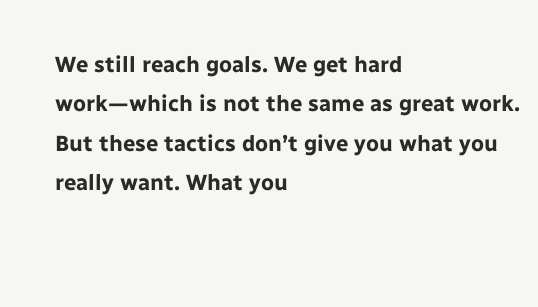We still reach goals. We get hard work—which is not the same as great work. But these tactics don’t give you what you really want. What you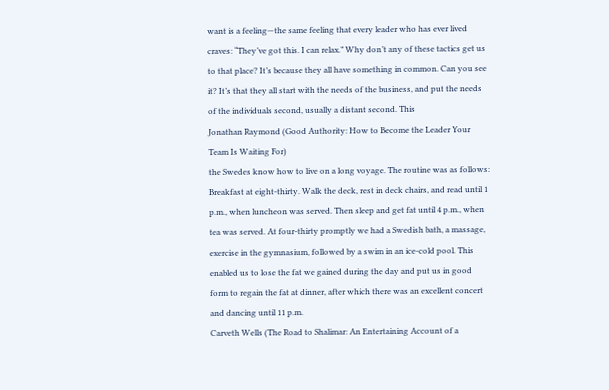want is a feeling—the same feeling that every leader who has ever lived craves: “They’ve got this. I can relax.” Why don’t any of these tactics get us to that place? It’s because they all have something in common. Can you see it? It’s that they all start with the needs of the business, and put the needs of the individuals second, usually a distant second. This
Jonathan Raymond (Good Authority: How to Become the Leader Your Team Is Waiting For)
the Swedes know how to live on a long voyage. The routine was as follows: Breakfast at eight-thirty. Walk the deck, rest in deck chairs, and read until 1 p.m., when luncheon was served. Then sleep and get fat until 4 p.m., when tea was served. At four-thirty promptly we had a Swedish bath, a massage, exercise in the gymnasium, followed by a swim in an ice-cold pool. This enabled us to lose the fat we gained during the day and put us in good form to regain the fat at dinner, after which there was an excellent concert and dancing until 11 p.m.
Carveth Wells (The Road to Shalimar: An Entertaining Account of a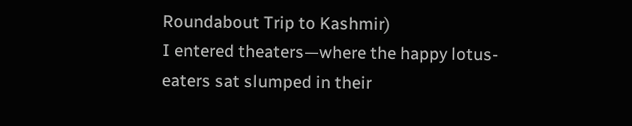Roundabout Trip to Kashmir)
I entered theaters—where the happy lotus-eaters sat slumped in their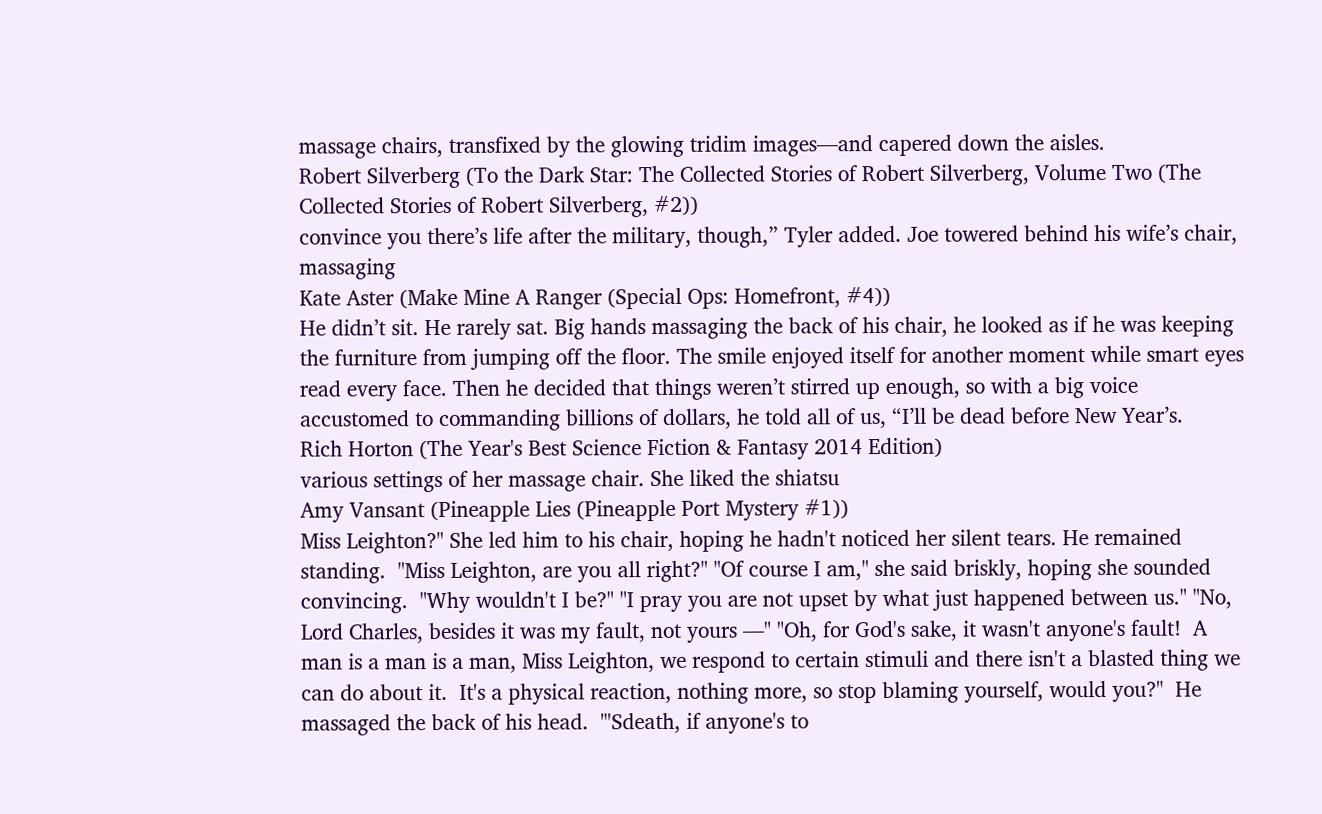massage chairs, transfixed by the glowing tridim images—and capered down the aisles.
Robert Silverberg (To the Dark Star: The Collected Stories of Robert Silverberg, Volume Two (The Collected Stories of Robert Silverberg, #2))
convince you there’s life after the military, though,” Tyler added. Joe towered behind his wife’s chair, massaging
Kate Aster (Make Mine A Ranger (Special Ops: Homefront, #4))
He didn’t sit. He rarely sat. Big hands massaging the back of his chair, he looked as if he was keeping the furniture from jumping off the floor. The smile enjoyed itself for another moment while smart eyes read every face. Then he decided that things weren’t stirred up enough, so with a big voice accustomed to commanding billions of dollars, he told all of us, “I’ll be dead before New Year’s.
Rich Horton (The Year's Best Science Fiction & Fantasy 2014 Edition)
various settings of her massage chair. She liked the shiatsu
Amy Vansant (Pineapple Lies (Pineapple Port Mystery #1))
Miss Leighton?" She led him to his chair, hoping he hadn't noticed her silent tears. He remained standing.  "Miss Leighton, are you all right?" "Of course I am," she said briskly, hoping she sounded convincing.  "Why wouldn't I be?" "I pray you are not upset by what just happened between us." "No, Lord Charles, besides it was my fault, not yours —" "Oh, for God's sake, it wasn't anyone's fault!  A man is a man is a man, Miss Leighton, we respond to certain stimuli and there isn't a blasted thing we can do about it.  It's a physical reaction, nothing more, so stop blaming yourself, would you?"  He massaged the back of his head.  "'Sdeath, if anyone's to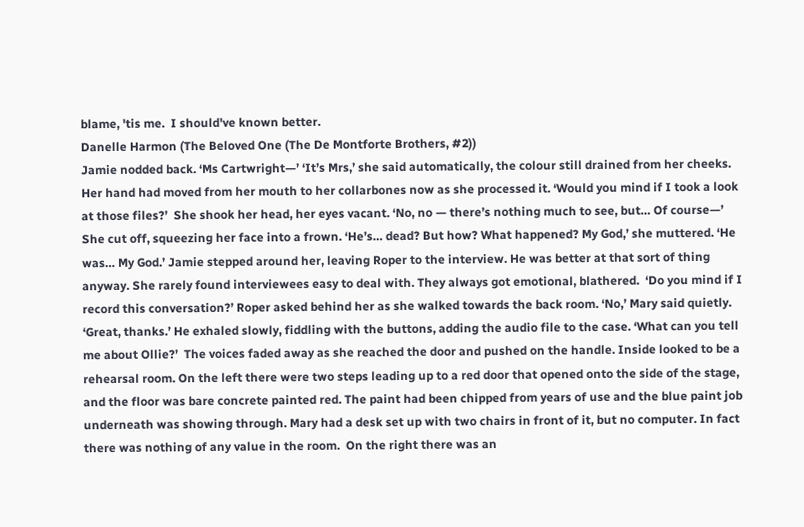blame, 'tis me.  I should've known better.
Danelle Harmon (The Beloved One (The De Montforte Brothers, #2))
Jamie nodded back. ‘Ms Cartwright—’ ‘It’s Mrs,’ she said automatically, the colour still drained from her cheeks. Her hand had moved from her mouth to her collarbones now as she processed it. ‘Would you mind if I took a look at those files?’  She shook her head, her eyes vacant. ‘No, no — there’s nothing much to see, but… Of course—’ She cut off, squeezing her face into a frown. ‘He’s… dead? But how? What happened? My God,’ she muttered. ‘He was… My God.’ Jamie stepped around her, leaving Roper to the interview. He was better at that sort of thing anyway. She rarely found interviewees easy to deal with. They always got emotional, blathered.  ‘Do you mind if I record this conversation?’ Roper asked behind her as she walked towards the back room. ‘No,’ Mary said quietly. ‘Great, thanks.’ He exhaled slowly, fiddling with the buttons, adding the audio file to the case. ‘What can you tell me about Ollie?’  The voices faded away as she reached the door and pushed on the handle. Inside looked to be a rehearsal room. On the left there were two steps leading up to a red door that opened onto the side of the stage, and the floor was bare concrete painted red. The paint had been chipped from years of use and the blue paint job underneath was showing through. Mary had a desk set up with two chairs in front of it, but no computer. In fact there was nothing of any value in the room.  On the right there was an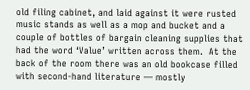old filing cabinet, and laid against it were rusted music stands as well as a mop and bucket and a couple of bottles of bargain cleaning supplies that had the word ‘Value’ written across them.  At the back of the room there was an old bookcase filled with second-hand literature — mostly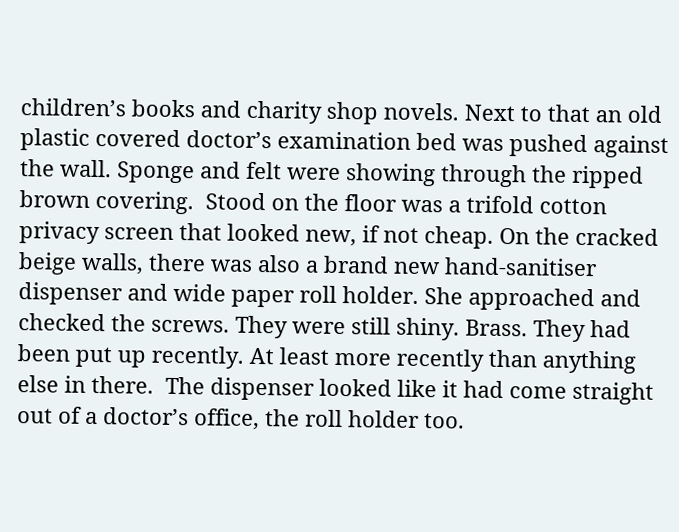children’s books and charity shop novels. Next to that an old plastic covered doctor’s examination bed was pushed against the wall. Sponge and felt were showing through the ripped brown covering.  Stood on the floor was a trifold cotton privacy screen that looked new, if not cheap. On the cracked beige walls, there was also a brand new hand-sanitiser dispenser and wide paper roll holder. She approached and checked the screws. They were still shiny. Brass. They had been put up recently. At least more recently than anything else in there.  The dispenser looked like it had come straight out of a doctor’s office, the roll holder too.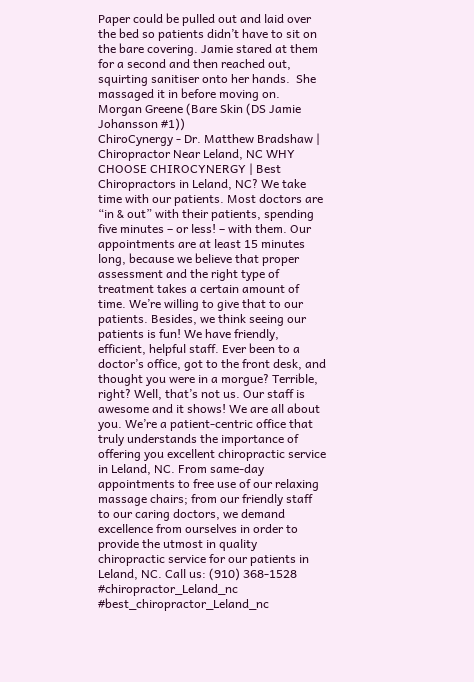Paper could be pulled out and laid over the bed so patients didn’t have to sit on the bare covering. Jamie stared at them for a second and then reached out, squirting sanitiser onto her hands.  She massaged it in before moving on.
Morgan Greene (Bare Skin (DS Jamie Johansson #1))
ChiroCynergy - Dr. Matthew Bradshaw | Chiropractor Near Leland, NC WHY CHOOSE CHIROCYNERGY | Best Chiropractors in Leland, NC? We take time with our patients. Most doctors are “in & out” with their patients, spending five minutes – or less! – with them. Our appointments are at least 15 minutes long, because we believe that proper assessment and the right type of treatment takes a certain amount of time. We’re willing to give that to our patients. Besides, we think seeing our patients is fun! We have friendly, efficient, helpful staff. Ever been to a doctor’s office, got to the front desk, and thought you were in a morgue? Terrible, right? Well, that’s not us. Our staff is awesome and it shows! We are all about you. We’re a patient-centric office that truly understands the importance of offering you excellent chiropractic service in Leland, NC. From same-day appointments to free use of our relaxing massage chairs; from our friendly staff to our caring doctors, we demand excellence from ourselves in order to provide the utmost in quality chiropractic service for our patients in Leland, NC. Call us: (910) 368-1528 #chiropractor_Leland_nc #best_chiropractor_Leland_nc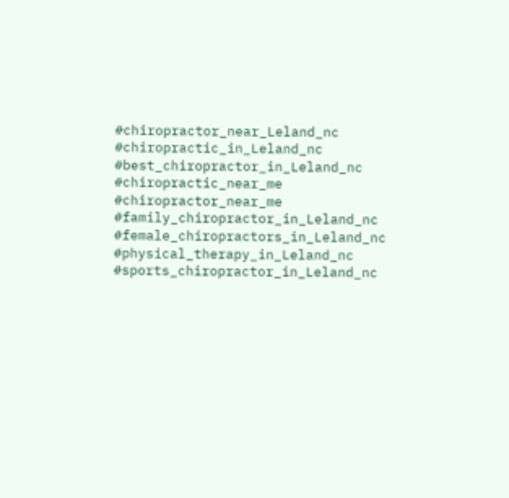#chiropractor_near_Leland_nc #chiropractic_in_Leland_nc #best_chiropractor_in_Leland_nc #chiropractic_near_me #chiropractor_near_me #family_chiropractor_in_Leland_nc #female_chiropractors_in_Leland_nc #physical_therapy_in_Leland_nc #sports_chiropractor_in_Leland_nc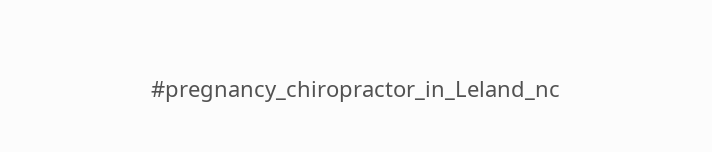#pregnancy_chiropractor_in_Leland_nc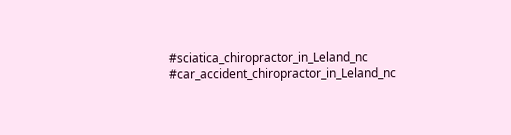#sciatica_chiropractor_in_Leland_nc #car_accident_chiropractor_in_Leland_nc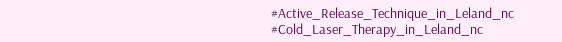#Active_Release_Technique_in_Leland_nc #Cold_Laser_Therapy_in_Leland_nc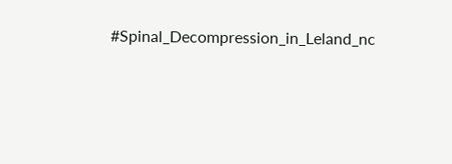#Spinal_Decompression_in_Leland_nc